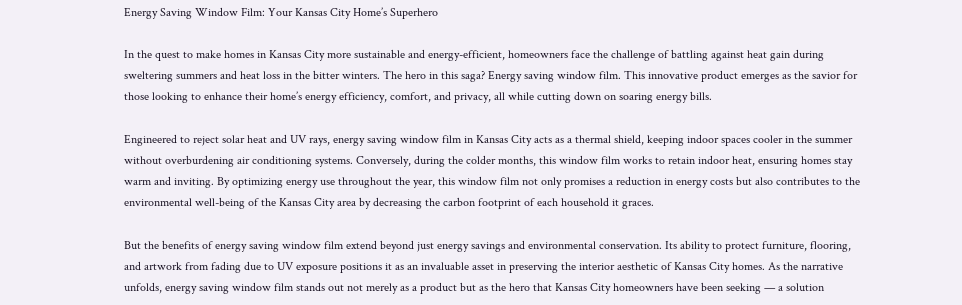Energy Saving Window Film: Your Kansas City Home’s Superhero

In the quest to make homes in Kansas City more sustainable and energy-efficient, homeowners face the challenge of battling against heat gain during sweltering summers and heat loss in the bitter winters. The hero in this saga? Energy saving window film. This innovative product emerges as the savior for those looking to enhance their home’s energy efficiency, comfort, and privacy, all while cutting down on soaring energy bills.

Engineered to reject solar heat and UV rays, energy saving window film in Kansas City acts as a thermal shield, keeping indoor spaces cooler in the summer without overburdening air conditioning systems. Conversely, during the colder months, this window film works to retain indoor heat, ensuring homes stay warm and inviting. By optimizing energy use throughout the year, this window film not only promises a reduction in energy costs but also contributes to the environmental well-being of the Kansas City area by decreasing the carbon footprint of each household it graces.

But the benefits of energy saving window film extend beyond just energy savings and environmental conservation. Its ability to protect furniture, flooring, and artwork from fading due to UV exposure positions it as an invaluable asset in preserving the interior aesthetic of Kansas City homes. As the narrative unfolds, energy saving window film stands out not merely as a product but as the hero that Kansas City homeowners have been seeking — a solution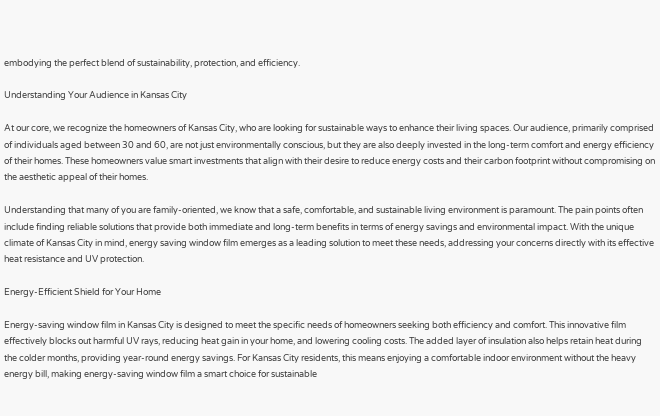embodying the perfect blend of sustainability, protection, and efficiency.

Understanding Your Audience in Kansas City

At our core, we recognize the homeowners of Kansas City, who are looking for sustainable ways to enhance their living spaces. Our audience, primarily comprised of individuals aged between 30 and 60, are not just environmentally conscious, but they are also deeply invested in the long-term comfort and energy efficiency of their homes. These homeowners value smart investments that align with their desire to reduce energy costs and their carbon footprint without compromising on the aesthetic appeal of their homes.

Understanding that many of you are family-oriented, we know that a safe, comfortable, and sustainable living environment is paramount. The pain points often include finding reliable solutions that provide both immediate and long-term benefits in terms of energy savings and environmental impact. With the unique climate of Kansas City in mind, energy saving window film emerges as a leading solution to meet these needs, addressing your concerns directly with its effective heat resistance and UV protection.

Energy-Efficient Shield for Your Home

Energy-saving window film in Kansas City is designed to meet the specific needs of homeowners seeking both efficiency and comfort. This innovative film effectively blocks out harmful UV rays, reducing heat gain in your home, and lowering cooling costs. The added layer of insulation also helps retain heat during the colder months, providing year-round energy savings. For Kansas City residents, this means enjoying a comfortable indoor environment without the heavy energy bill, making energy-saving window film a smart choice for sustainable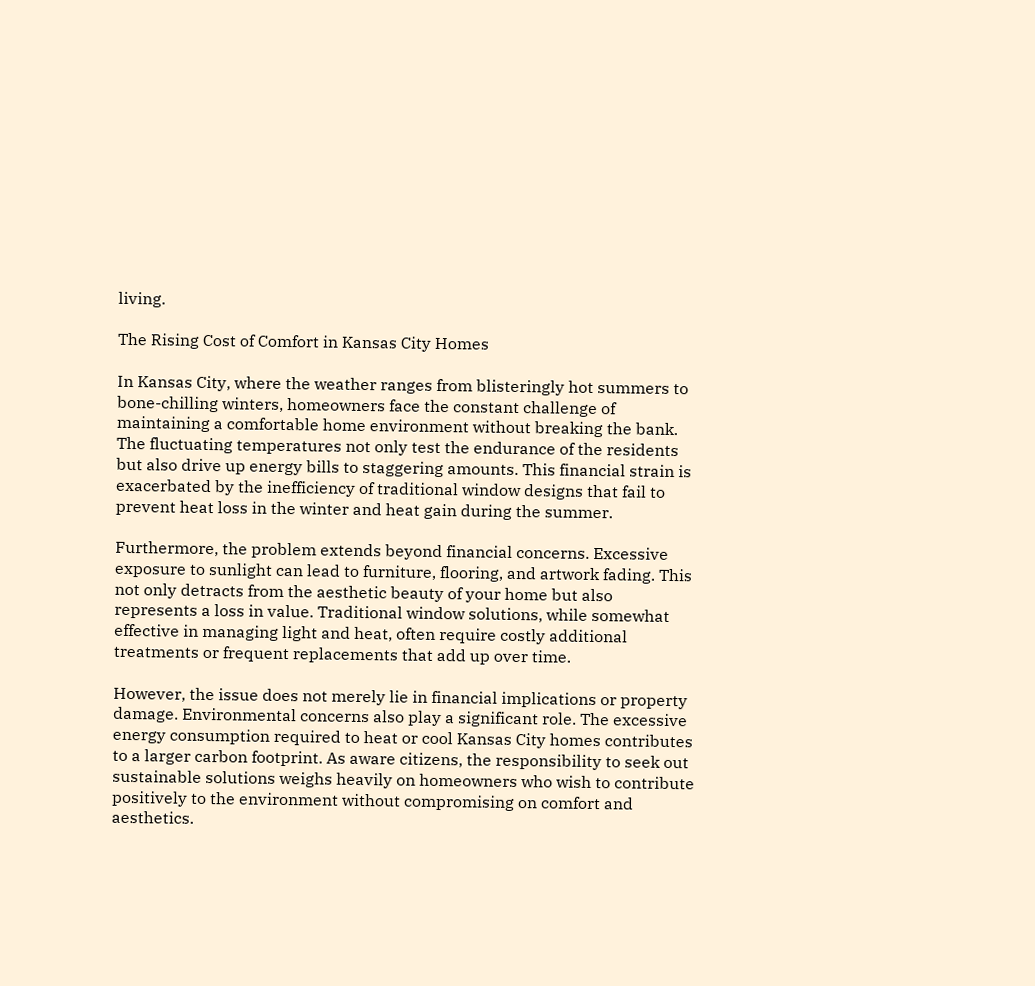living.

The Rising Cost of Comfort in Kansas City Homes

In Kansas City, where the weather ranges from blisteringly hot summers to bone-chilling winters, homeowners face the constant challenge of maintaining a comfortable home environment without breaking the bank. The fluctuating temperatures not only test the endurance of the residents but also drive up energy bills to staggering amounts. This financial strain is exacerbated by the inefficiency of traditional window designs that fail to prevent heat loss in the winter and heat gain during the summer.

Furthermore, the problem extends beyond financial concerns. Excessive exposure to sunlight can lead to furniture, flooring, and artwork fading. This not only detracts from the aesthetic beauty of your home but also represents a loss in value. Traditional window solutions, while somewhat effective in managing light and heat, often require costly additional treatments or frequent replacements that add up over time.

However, the issue does not merely lie in financial implications or property damage. Environmental concerns also play a significant role. The excessive energy consumption required to heat or cool Kansas City homes contributes to a larger carbon footprint. As aware citizens, the responsibility to seek out sustainable solutions weighs heavily on homeowners who wish to contribute positively to the environment without compromising on comfort and aesthetics.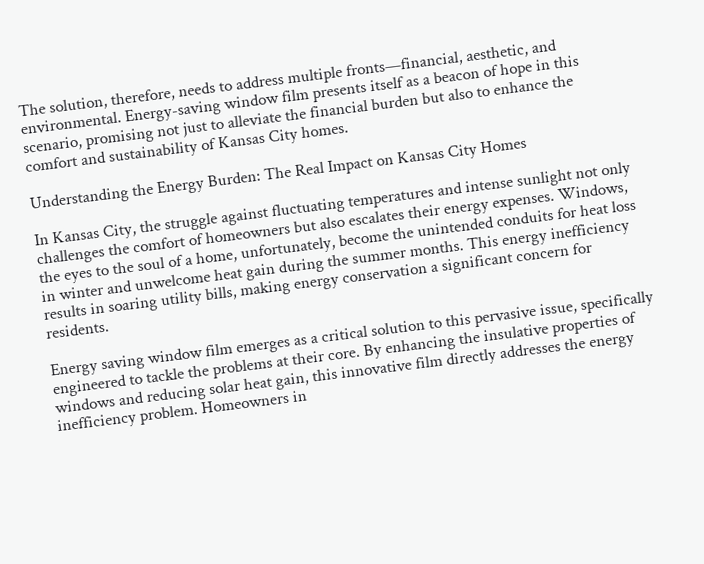The solution, therefore, needs to address multiple fronts—financial, aesthetic, and environmental. Energy-saving window film presents itself as a beacon of hope in this scenario, promising not just to alleviate the financial burden but also to enhance the comfort and sustainability of Kansas City homes.

Understanding the Energy Burden: The Real Impact on Kansas City Homes

In Kansas City, the struggle against fluctuating temperatures and intense sunlight not only challenges the comfort of homeowners but also escalates their energy expenses. Windows, the eyes to the soul of a home, unfortunately, become the unintended conduits for heat loss in winter and unwelcome heat gain during the summer months. This energy inefficiency results in soaring utility bills, making energy conservation a significant concern for residents.

Energy saving window film emerges as a critical solution to this pervasive issue, specifically engineered to tackle the problems at their core. By enhancing the insulative properties of windows and reducing solar heat gain, this innovative film directly addresses the energy inefficiency problem. Homeowners in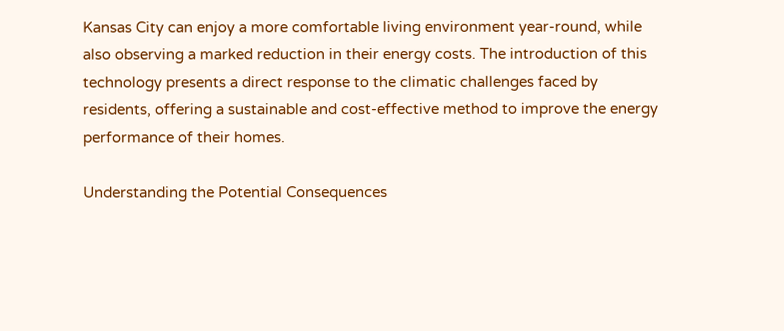Kansas City can enjoy a more comfortable living environment year-round, while also observing a marked reduction in their energy costs. The introduction of this technology presents a direct response to the climatic challenges faced by residents, offering a sustainable and cost-effective method to improve the energy performance of their homes.

Understanding the Potential Consequences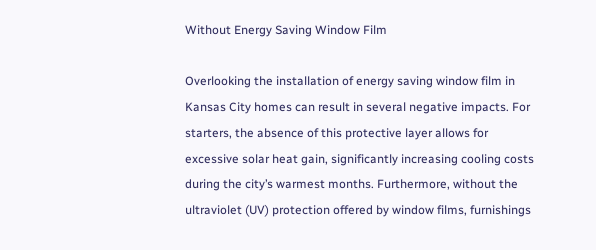Without Energy Saving Window Film

Overlooking the installation of energy saving window film in Kansas City homes can result in several negative impacts. For starters, the absence of this protective layer allows for excessive solar heat gain, significantly increasing cooling costs during the city’s warmest months. Furthermore, without the ultraviolet (UV) protection offered by window films, furnishings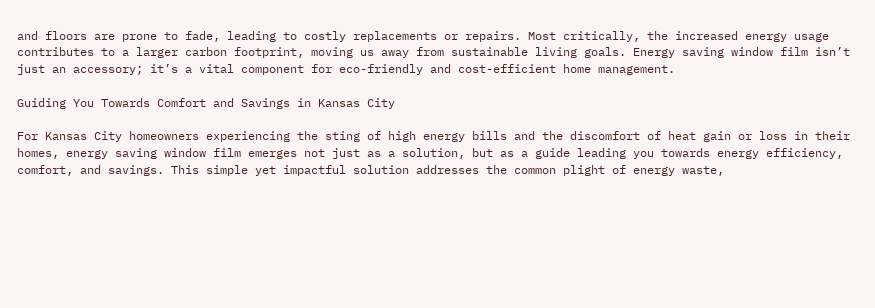and floors are prone to fade, leading to costly replacements or repairs. Most critically, the increased energy usage contributes to a larger carbon footprint, moving us away from sustainable living goals. Energy saving window film isn’t just an accessory; it’s a vital component for eco-friendly and cost-efficient home management.

Guiding You Towards Comfort and Savings in Kansas City

For Kansas City homeowners experiencing the sting of high energy bills and the discomfort of heat gain or loss in their homes, energy saving window film emerges not just as a solution, but as a guide leading you towards energy efficiency, comfort, and savings. This simple yet impactful solution addresses the common plight of energy waste,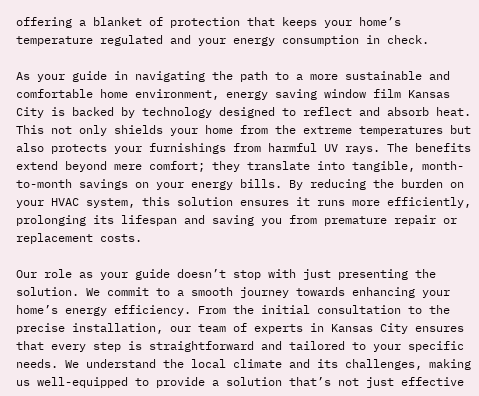offering a blanket of protection that keeps your home’s temperature regulated and your energy consumption in check.

As your guide in navigating the path to a more sustainable and comfortable home environment, energy saving window film Kansas City is backed by technology designed to reflect and absorb heat. This not only shields your home from the extreme temperatures but also protects your furnishings from harmful UV rays. The benefits extend beyond mere comfort; they translate into tangible, month-to-month savings on your energy bills. By reducing the burden on your HVAC system, this solution ensures it runs more efficiently, prolonging its lifespan and saving you from premature repair or replacement costs.

Our role as your guide doesn’t stop with just presenting the solution. We commit to a smooth journey towards enhancing your home’s energy efficiency. From the initial consultation to the precise installation, our team of experts in Kansas City ensures that every step is straightforward and tailored to your specific needs. We understand the local climate and its challenges, making us well-equipped to provide a solution that’s not just effective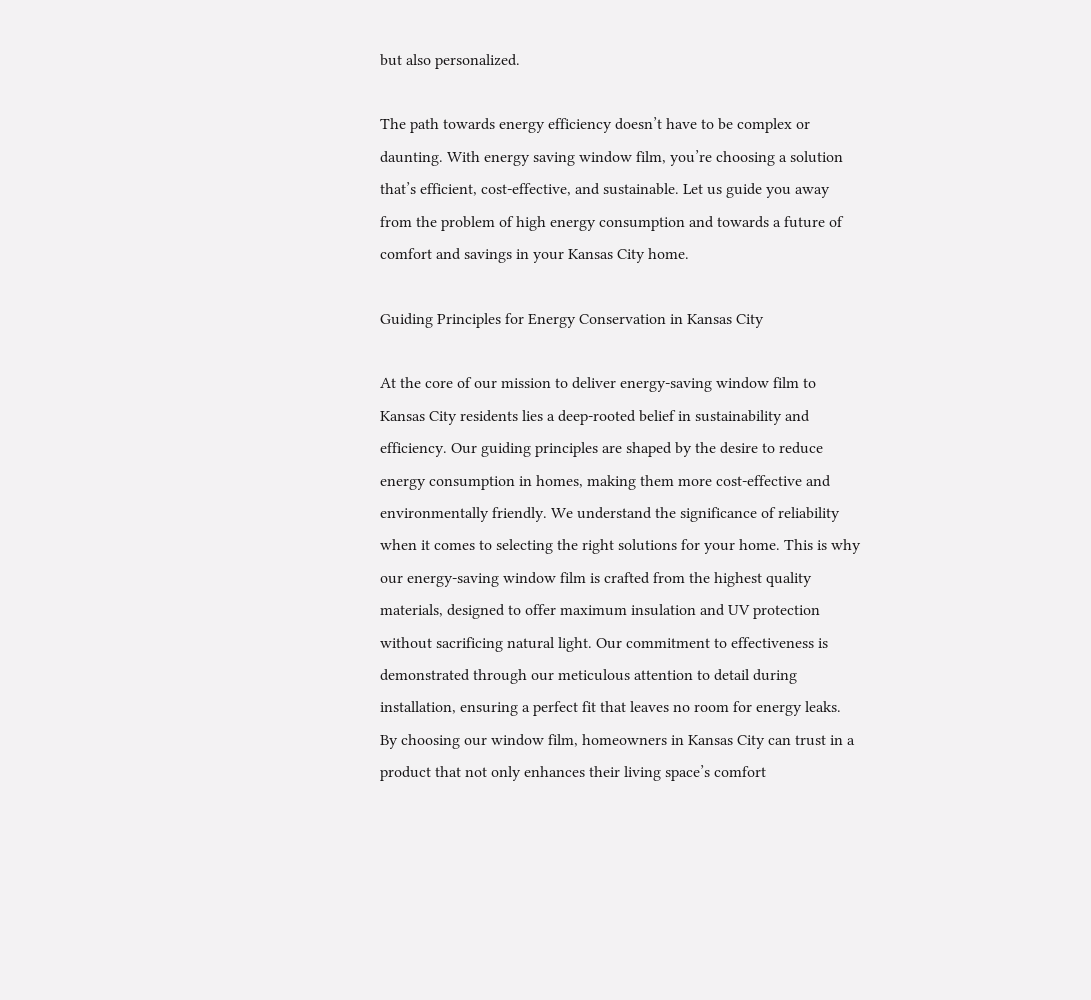but also personalized.

The path towards energy efficiency doesn’t have to be complex or daunting. With energy saving window film, you’re choosing a solution that’s efficient, cost-effective, and sustainable. Let us guide you away from the problem of high energy consumption and towards a future of comfort and savings in your Kansas City home.

Guiding Principles for Energy Conservation in Kansas City

At the core of our mission to deliver energy-saving window film to Kansas City residents lies a deep-rooted belief in sustainability and efficiency. Our guiding principles are shaped by the desire to reduce energy consumption in homes, making them more cost-effective and environmentally friendly. We understand the significance of reliability when it comes to selecting the right solutions for your home. This is why our energy-saving window film is crafted from the highest quality materials, designed to offer maximum insulation and UV protection without sacrificing natural light. Our commitment to effectiveness is demonstrated through our meticulous attention to detail during installation, ensuring a perfect fit that leaves no room for energy leaks. By choosing our window film, homeowners in Kansas City can trust in a product that not only enhances their living space’s comfort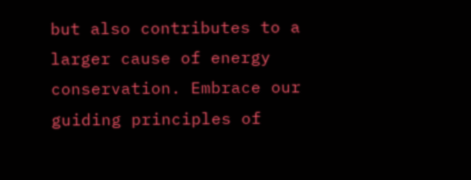but also contributes to a larger cause of energy conservation. Embrace our guiding principles of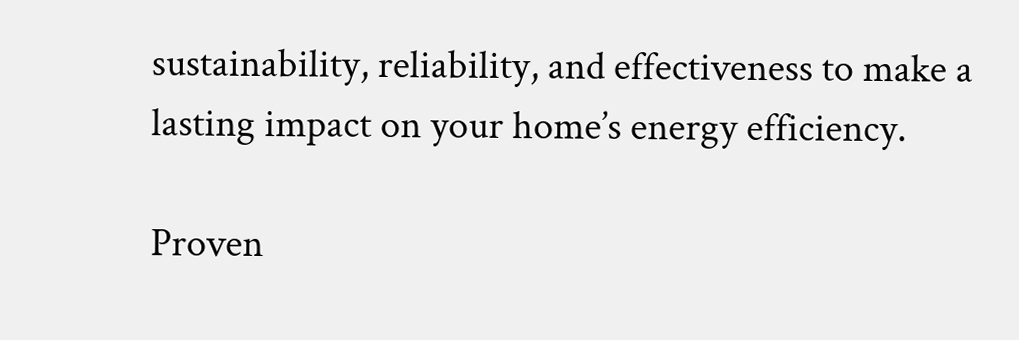sustainability, reliability, and effectiveness to make a lasting impact on your home’s energy efficiency.

Proven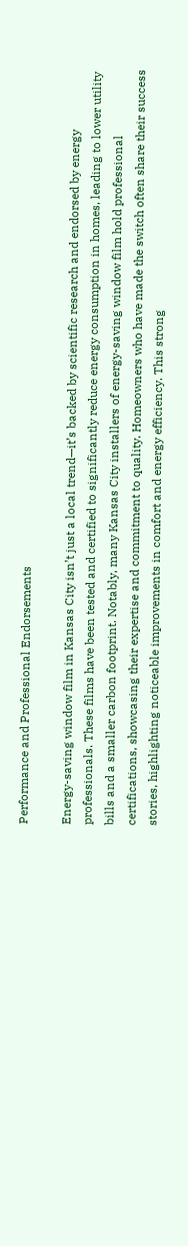Performance and Professional Endorsements

Energy-saving window film in Kansas City isn’t just a local trend—it’s backed by scientific research and endorsed by energy professionals. These films have been tested and certified to significantly reduce energy consumption in homes, leading to lower utility bills and a smaller carbon footprint. Notably, many Kansas City installers of energy-saving window film hold professional certifications, showcasing their expertise and commitment to quality. Homeowners who have made the switch often share their success stories, highlighting noticeable improvements in comfort and energy efficiency. This strong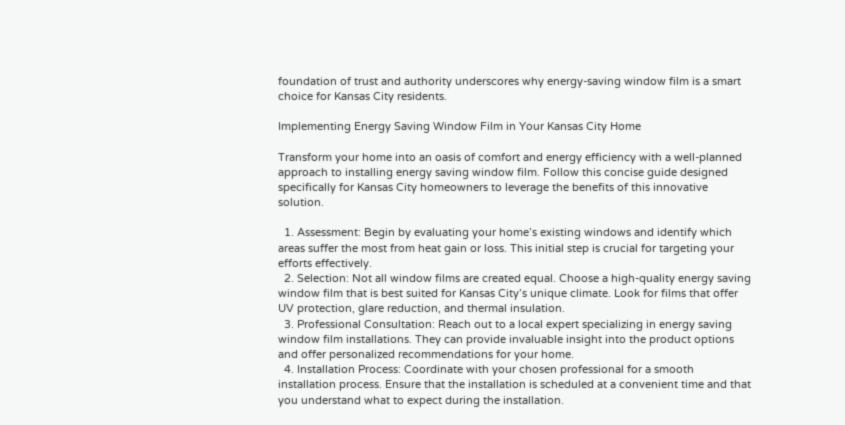foundation of trust and authority underscores why energy-saving window film is a smart choice for Kansas City residents.

Implementing Energy Saving Window Film in Your Kansas City Home

Transform your home into an oasis of comfort and energy efficiency with a well-planned approach to installing energy saving window film. Follow this concise guide designed specifically for Kansas City homeowners to leverage the benefits of this innovative solution.

  1. Assessment: Begin by evaluating your home’s existing windows and identify which areas suffer the most from heat gain or loss. This initial step is crucial for targeting your efforts effectively.
  2. Selection: Not all window films are created equal. Choose a high-quality energy saving window film that is best suited for Kansas City’s unique climate. Look for films that offer UV protection, glare reduction, and thermal insulation.
  3. Professional Consultation: Reach out to a local expert specializing in energy saving window film installations. They can provide invaluable insight into the product options and offer personalized recommendations for your home.
  4. Installation Process: Coordinate with your chosen professional for a smooth installation process. Ensure that the installation is scheduled at a convenient time and that you understand what to expect during the installation.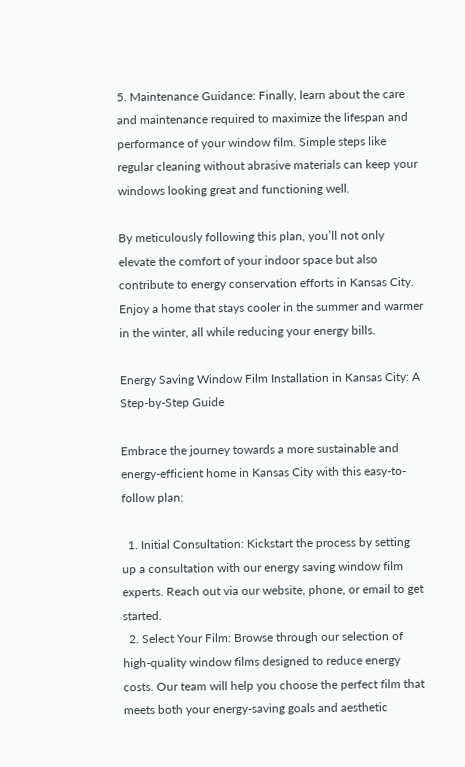5. Maintenance Guidance: Finally, learn about the care and maintenance required to maximize the lifespan and performance of your window film. Simple steps like regular cleaning without abrasive materials can keep your windows looking great and functioning well.

By meticulously following this plan, you’ll not only elevate the comfort of your indoor space but also contribute to energy conservation efforts in Kansas City. Enjoy a home that stays cooler in the summer and warmer in the winter, all while reducing your energy bills.

Energy Saving Window Film Installation in Kansas City: A Step-by-Step Guide

Embrace the journey towards a more sustainable and energy-efficient home in Kansas City with this easy-to-follow plan:

  1. Initial Consultation: Kickstart the process by setting up a consultation with our energy saving window film experts. Reach out via our website, phone, or email to get started.
  2. Select Your Film: Browse through our selection of high-quality window films designed to reduce energy costs. Our team will help you choose the perfect film that meets both your energy-saving goals and aesthetic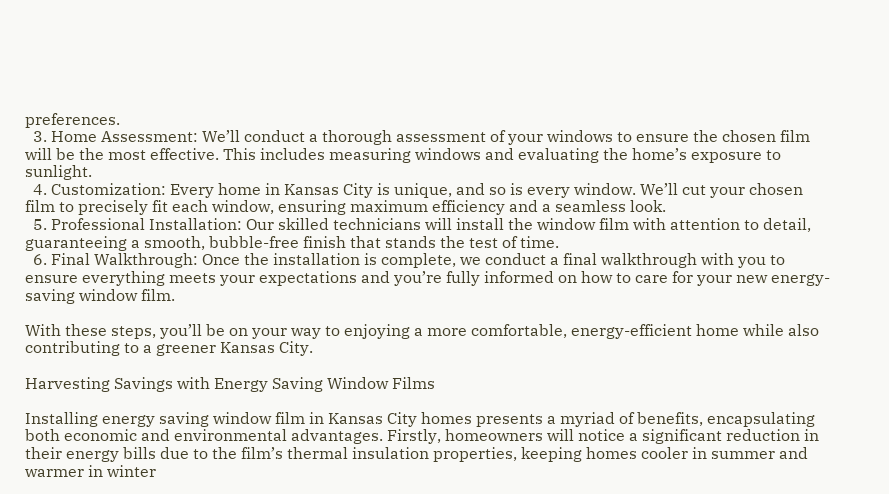preferences.
  3. Home Assessment: We’ll conduct a thorough assessment of your windows to ensure the chosen film will be the most effective. This includes measuring windows and evaluating the home’s exposure to sunlight.
  4. Customization: Every home in Kansas City is unique, and so is every window. We’ll cut your chosen film to precisely fit each window, ensuring maximum efficiency and a seamless look.
  5. Professional Installation: Our skilled technicians will install the window film with attention to detail, guaranteeing a smooth, bubble-free finish that stands the test of time.
  6. Final Walkthrough: Once the installation is complete, we conduct a final walkthrough with you to ensure everything meets your expectations and you’re fully informed on how to care for your new energy-saving window film.

With these steps, you’ll be on your way to enjoying a more comfortable, energy-efficient home while also contributing to a greener Kansas City.

Harvesting Savings with Energy Saving Window Films

Installing energy saving window film in Kansas City homes presents a myriad of benefits, encapsulating both economic and environmental advantages. Firstly, homeowners will notice a significant reduction in their energy bills due to the film’s thermal insulation properties, keeping homes cooler in summer and warmer in winter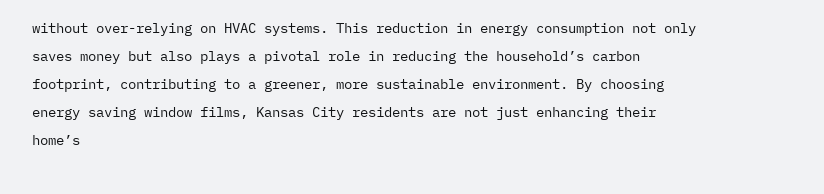without over-relying on HVAC systems. This reduction in energy consumption not only saves money but also plays a pivotal role in reducing the household’s carbon footprint, contributing to a greener, more sustainable environment. By choosing energy saving window films, Kansas City residents are not just enhancing their home’s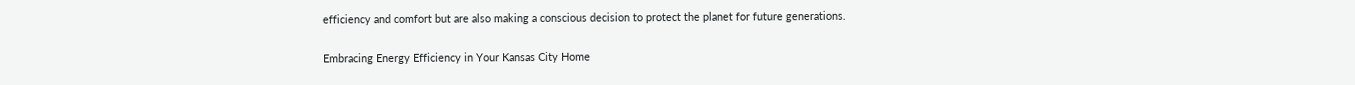efficiency and comfort but are also making a conscious decision to protect the planet for future generations.

Embracing Energy Efficiency in Your Kansas City Home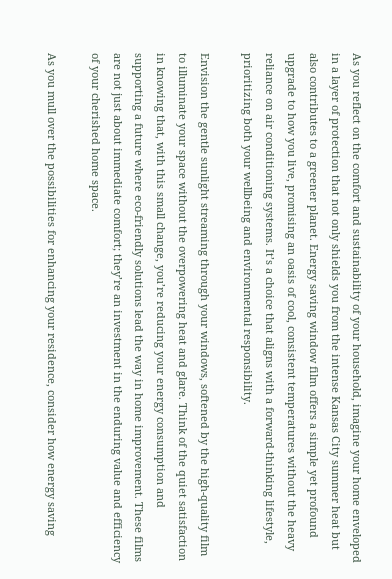As you reflect on the comfort and sustainability of your household, imagine your home enveloped in a layer of protection that not only shields you from the intense Kansas City summer heat but also contributes to a greener planet. Energy saving window film offers a simple yet profound upgrade to how you live, promising an oasis of cool, consistent temperatures without the heavy reliance on air conditioning systems. It’s a choice that aligns with a forward-thinking lifestyle, prioritizing both your wellbeing and environmental responsibility.

Envision the gentle sunlight streaming through your windows, softened by the high-quality film to illuminate your space without the overpowering heat and glare. Think of the quiet satisfaction in knowing that, with this small change, you’re reducing your energy consumption and supporting a future where eco-friendly solutions lead the way in home improvement. These films are not just about immediate comfort; they’re an investment in the enduring value and efficiency of your cherished home space.

As you mull over the possibilities for enhancing your residence, consider how energy saving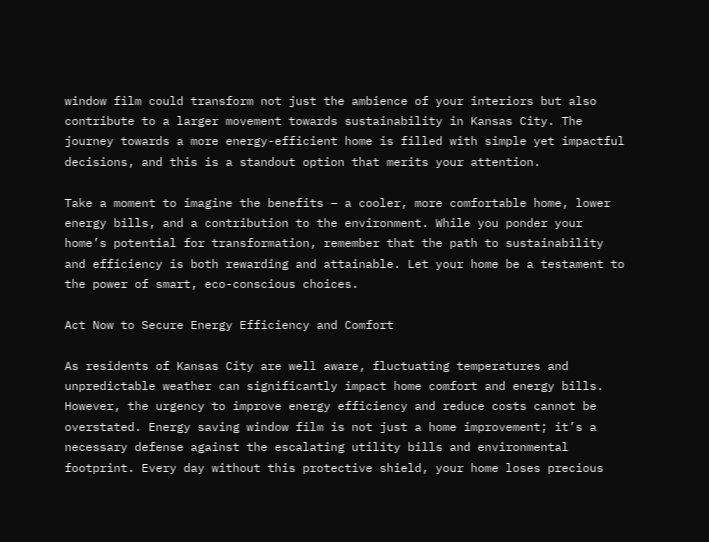window film could transform not just the ambience of your interiors but also contribute to a larger movement towards sustainability in Kansas City. The journey towards a more energy-efficient home is filled with simple yet impactful decisions, and this is a standout option that merits your attention.

Take a moment to imagine the benefits – a cooler, more comfortable home, lower energy bills, and a contribution to the environment. While you ponder your home’s potential for transformation, remember that the path to sustainability and efficiency is both rewarding and attainable. Let your home be a testament to the power of smart, eco-conscious choices.

Act Now to Secure Energy Efficiency and Comfort

As residents of Kansas City are well aware, fluctuating temperatures and unpredictable weather can significantly impact home comfort and energy bills. However, the urgency to improve energy efficiency and reduce costs cannot be overstated. Energy saving window film is not just a home improvement; it’s a necessary defense against the escalating utility bills and environmental footprint. Every day without this protective shield, your home loses precious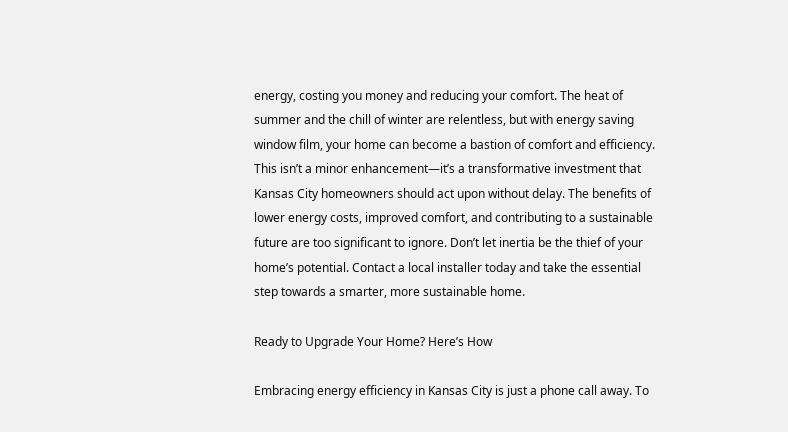energy, costing you money and reducing your comfort. The heat of summer and the chill of winter are relentless, but with energy saving window film, your home can become a bastion of comfort and efficiency. This isn’t a minor enhancement—it’s a transformative investment that Kansas City homeowners should act upon without delay. The benefits of lower energy costs, improved comfort, and contributing to a sustainable future are too significant to ignore. Don’t let inertia be the thief of your home’s potential. Contact a local installer today and take the essential step towards a smarter, more sustainable home.

Ready to Upgrade Your Home? Here’s How

Embracing energy efficiency in Kansas City is just a phone call away. To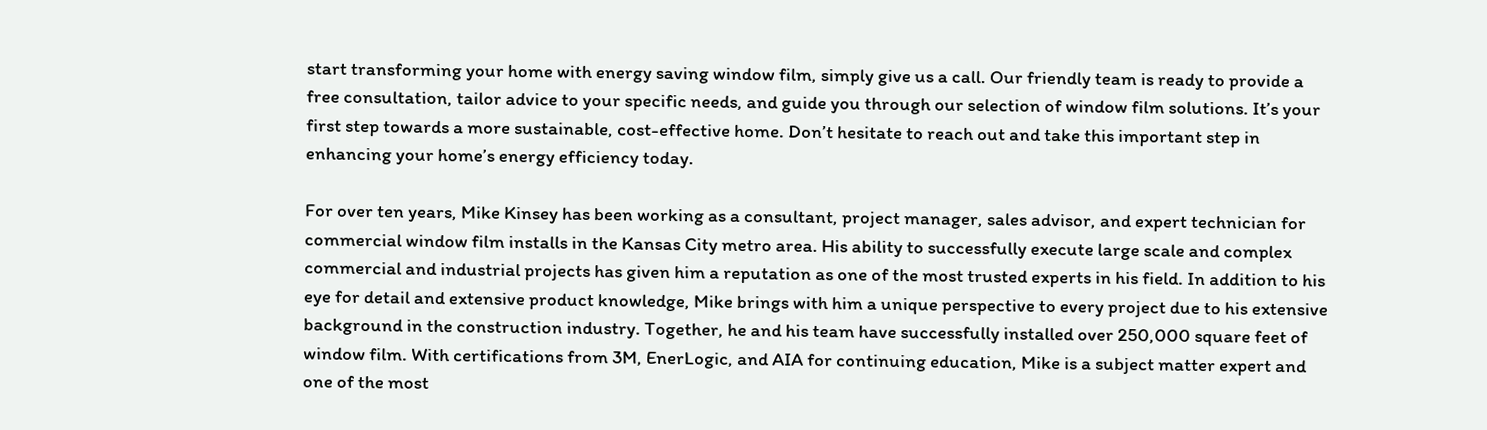start transforming your home with energy saving window film, simply give us a call. Our friendly team is ready to provide a free consultation, tailor advice to your specific needs, and guide you through our selection of window film solutions. It’s your first step towards a more sustainable, cost-effective home. Don’t hesitate to reach out and take this important step in enhancing your home’s energy efficiency today.

For over ten years, Mike Kinsey has been working as a consultant, project manager, sales advisor, and expert technician for commercial window film installs in the Kansas City metro area. His ability to successfully execute large scale and complex commercial and industrial projects has given him a reputation as one of the most trusted experts in his field. In addition to his eye for detail and extensive product knowledge, Mike brings with him a unique perspective to every project due to his extensive background in the construction industry. Together, he and his team have successfully installed over 250,000 square feet of window film. With certifications from 3M, EnerLogic, and AIA for continuing education, Mike is a subject matter expert and one of the most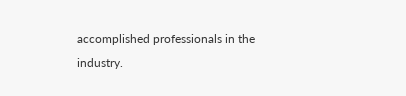accomplished professionals in the industry.